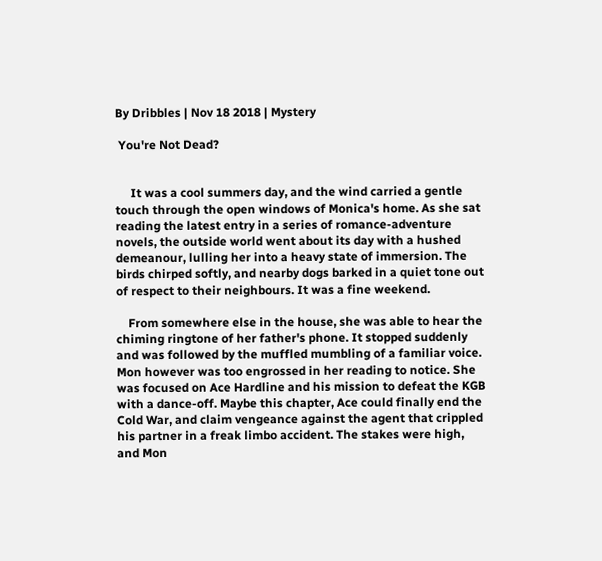By Dribbles | Nov 18 2018 | Mystery

 You're Not Dead?


     It was a cool summers day, and the wind carried a gentle touch through the open windows of Monica's home. As she sat reading the latest entry in a series of romance-adventure novels, the outside world went about its day with a hushed demeanour, lulling her into a heavy state of immersion. The birds chirped softly, and nearby dogs barked in a quiet tone out of respect to their neighbours. It was a fine weekend.

    From somewhere else in the house, she was able to hear the chiming ringtone of her father's phone. It stopped suddenly and was followed by the muffled mumbling of a familiar voice. Mon however was too engrossed in her reading to notice. She was focused on Ace Hardline and his mission to defeat the KGB with a dance-off. Maybe this chapter, Ace could finally end the Cold War, and claim vengeance against the agent that crippled his partner in a freak limbo accident. The stakes were high, and Mon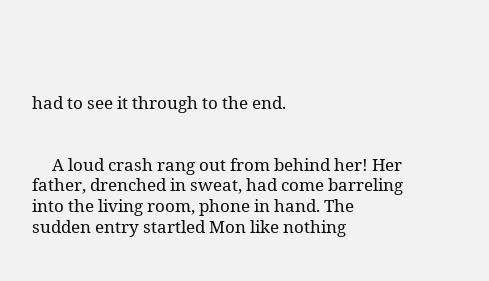had to see it through to the end.


     A loud crash rang out from behind her! Her father, drenched in sweat, had come barreling into the living room, phone in hand. The sudden entry startled Mon like nothing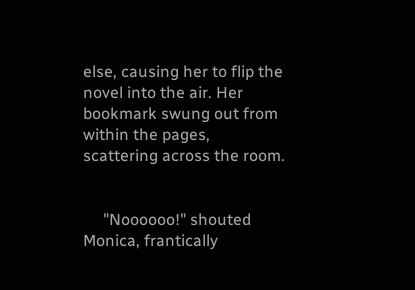else, causing her to flip the novel into the air. Her bookmark swung out from within the pages, scattering across the room.


     "Noooooo!" shouted Monica, frantically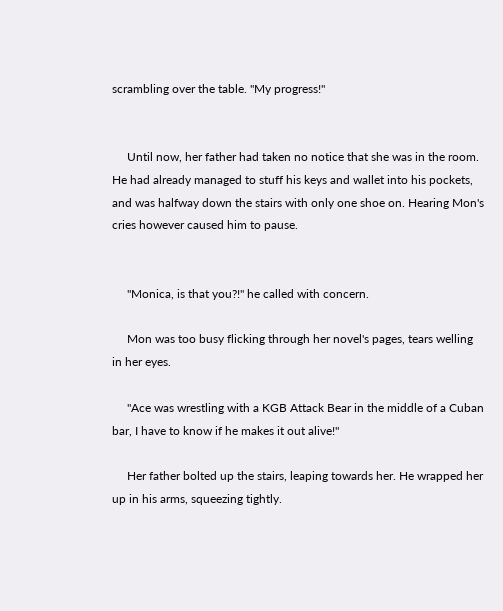scrambling over the table. "My progress!"


     Until now, her father had taken no notice that she was in the room. He had already managed to stuff his keys and wallet into his pockets, and was halfway down the stairs with only one shoe on. Hearing Mon's cries however caused him to pause.


     "Monica, is that you?!" he called with concern.

     Mon was too busy flicking through her novel's pages, tears welling in her eyes.

     "Ace was wrestling with a KGB Attack Bear in the middle of a Cuban bar, I have to know if he makes it out alive!"

     Her father bolted up the stairs, leaping towards her. He wrapped her up in his arms, squeezing tightly.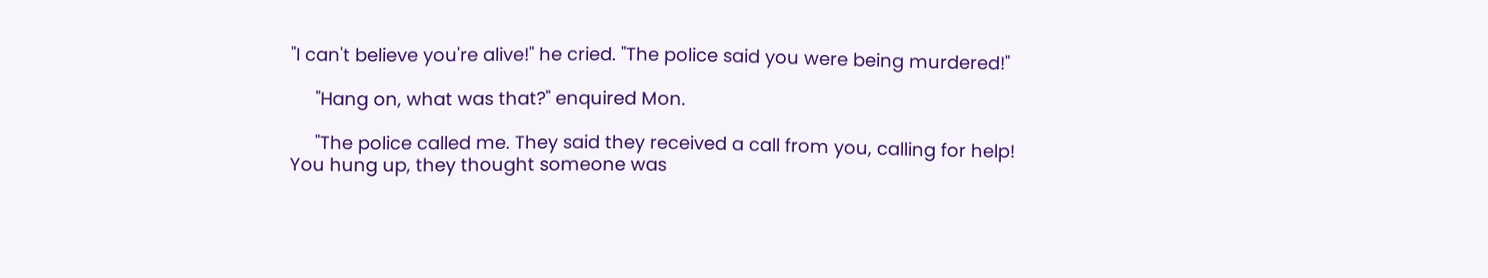"I can't believe you're alive!" he cried. "The police said you were being murdered!"

     "Hang on, what was that?" enquired Mon.

     "The police called me. They said they received a call from you, calling for help! You hung up, they thought someone was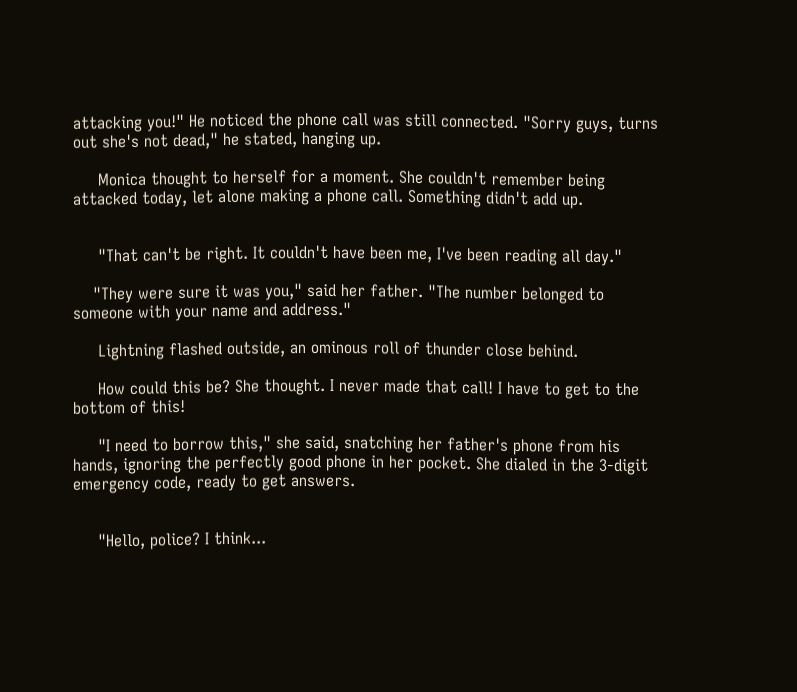attacking you!" He noticed the phone call was still connected. "Sorry guys, turns out she's not dead," he stated, hanging up.

     Monica thought to herself for a moment. She couldn't remember being attacked today, let alone making a phone call. Something didn't add up.


     "That can't be right. It couldn't have been me, I've been reading all day."

    "They were sure it was you," said her father. "The number belonged to someone with your name and address."

     Lightning flashed outside, an ominous roll of thunder close behind.

     How could this be? She thought. I never made that call! I have to get to the bottom of this!

     "I need to borrow this," she said, snatching her father's phone from his hands, ignoring the perfectly good phone in her pocket. She dialed in the 3-digit emergency code, ready to get answers.


     "Hello, police? I think...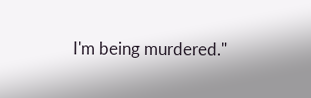I'm being murdered."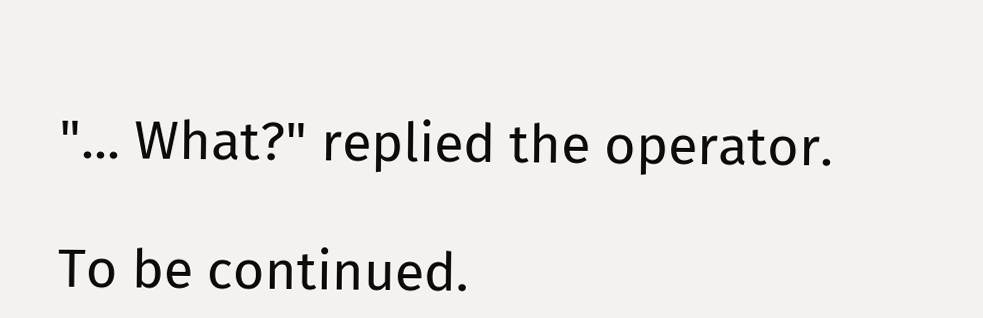"... What?" replied the operator.

To be continued.